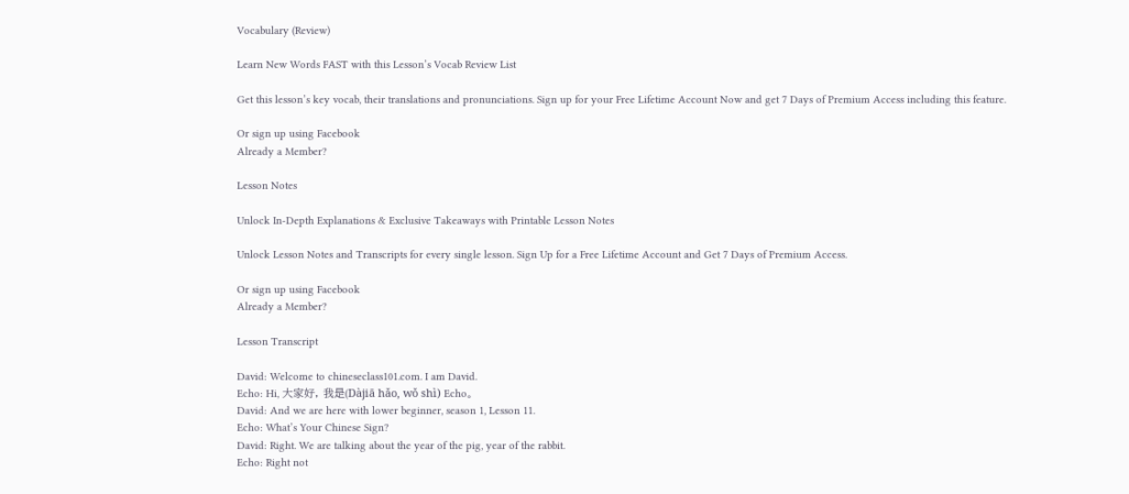Vocabulary (Review)

Learn New Words FAST with this Lesson’s Vocab Review List

Get this lesson’s key vocab, their translations and pronunciations. Sign up for your Free Lifetime Account Now and get 7 Days of Premium Access including this feature.

Or sign up using Facebook
Already a Member?

Lesson Notes

Unlock In-Depth Explanations & Exclusive Takeaways with Printable Lesson Notes

Unlock Lesson Notes and Transcripts for every single lesson. Sign Up for a Free Lifetime Account and Get 7 Days of Premium Access.

Or sign up using Facebook
Already a Member?

Lesson Transcript

David: Welcome to chineseclass101.com. I am David.
Echo: Hi, 大家好, 我是(Dàjiā hǎo, wǒ shì) Echo。
David: And we are here with lower beginner, season 1, Lesson 11.
Echo: What’s Your Chinese Sign?
David: Right. We are talking about the year of the pig, year of the rabbit.
Echo: Right not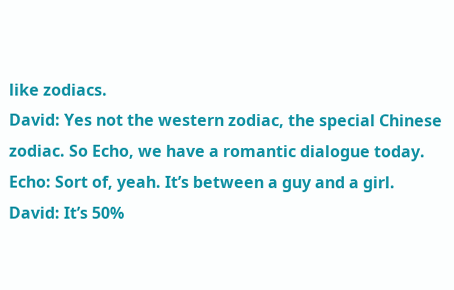like zodiacs.
David: Yes not the western zodiac, the special Chinese zodiac. So Echo, we have a romantic dialogue today.
Echo: Sort of, yeah. It’s between a guy and a girl.
David: It’s 50%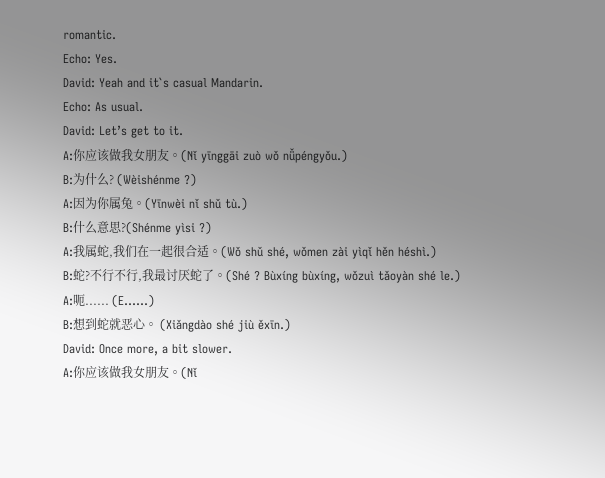romantic.
Echo: Yes.
David: Yeah and it`s casual Mandarin.
Echo: As usual.
David: Let’s get to it.
A:你应该做我女朋友。(Nǐ yīnggāi zuò wǒ nǚpéngyǒu.)
B:为什么? (Wèishénme ?)
A:因为你属兔。(Yīnwèi nǐ shǔ tù.)
B:什么意思?(Shénme yìsi ?)
A:我属蛇,我们在一起很合适。(Wǒ shǔ shé, wǒmen zài yìqǐ hěn héshì.)
B:蛇?不行不行,我最讨厌蛇了。(Shé ? Bùxíng bùxíng, wǒzuì tǎoyàn shé le.)
A:呃...... (E......)
B:想到蛇就恶心。 (Xiǎngdào shé jiù ěxīn.)
David: Once more, a bit slower.
A:你应该做我女朋友。(Nǐ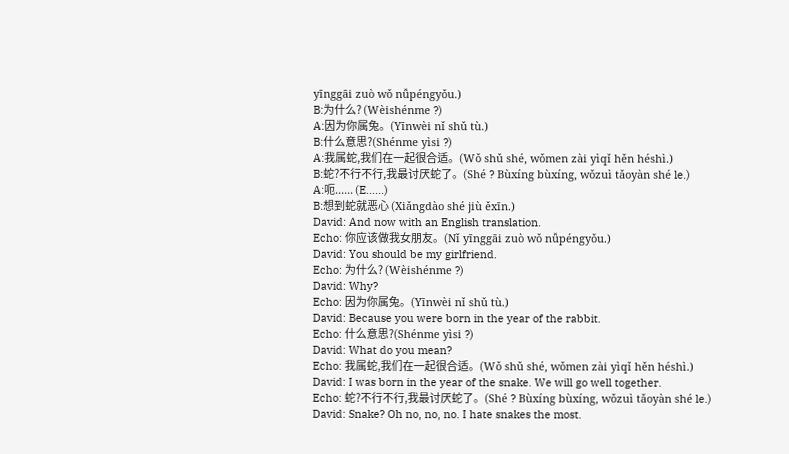yīnggāi zuò wǒ nǚpéngyǒu.)
B:为什么? (Wèishénme ?)
A:因为你属兔。(Yīnwèi nǐ shǔ tù.)
B:什么意思?(Shénme yìsi ?)
A:我属蛇,我们在一起很合适。(Wǒ shǔ shé, wǒmen zài yìqǐ hěn héshì.)
B:蛇?不行不行,我最讨厌蛇了。(Shé ? Bùxíng bùxíng, wǒzuì tǎoyàn shé le.)
A:呃...... (E......)
B:想到蛇就恶心 (Xiǎngdào shé jiù ěxīn.)
David: And now with an English translation.
Echo: 你应该做我女朋友。(Nǐ yīnggāi zuò wǒ nǚpéngyǒu.)
David: You should be my girlfriend.
Echo: 为什么? (Wèishénme ?)
David: Why?
Echo: 因为你属兔。(Yīnwèi nǐ shǔ tù.)
David: Because you were born in the year of the rabbit.
Echo: 什么意思?(Shénme yìsi ?)
David: What do you mean?
Echo: 我属蛇,我们在一起很合适。(Wǒ shǔ shé, wǒmen zài yìqǐ hěn héshì.)
David: I was born in the year of the snake. We will go well together.
Echo: 蛇?不行不行,我最讨厌蛇了。(Shé ? Bùxíng bùxíng, wǒzuì tǎoyàn shé le.)
David: Snake? Oh no, no, no. I hate snakes the most.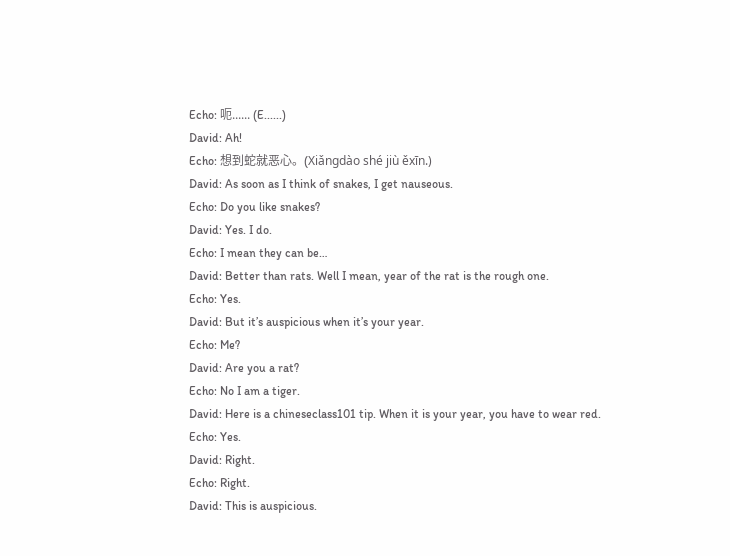Echo: 呃...... (E......)
David: Ah!
Echo: 想到蛇就恶心。(Xiǎngdào shé jiù ěxīn.)
David: As soon as I think of snakes, I get nauseous.
Echo: Do you like snakes?
David: Yes. I do.
Echo: I mean they can be…
David: Better than rats. Well I mean, year of the rat is the rough one.
Echo: Yes.
David: But it’s auspicious when it’s your year.
Echo: Me?
David: Are you a rat?
Echo: No I am a tiger.
David: Here is a chineseclass101 tip. When it is your year, you have to wear red.
Echo: Yes.
David: Right.
Echo: Right.
David: This is auspicious.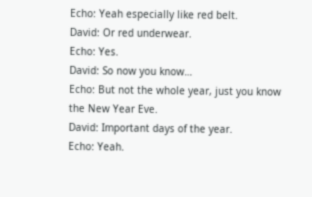Echo: Yeah especially like red belt.
David: Or red underwear.
Echo: Yes.
David: So now you know…
Echo: But not the whole year, just you know the New Year Eve.
David: Important days of the year.
Echo: Yeah.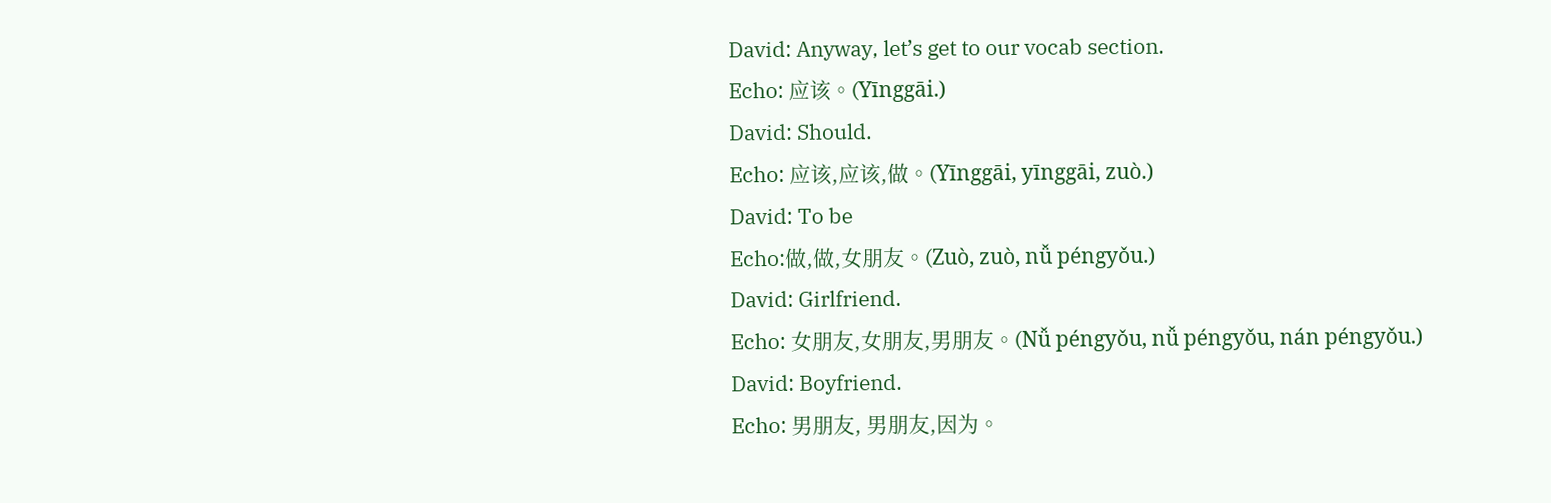David: Anyway, let’s get to our vocab section.
Echo: 应该。(Yīnggāi.)
David: Should.
Echo: 应该,应该,做。(Yīnggāi, yīnggāi, zuò.)
David: To be
Echo:做,做,女朋友。(Zuò, zuò, nǚ péngyǒu.)
David: Girlfriend.
Echo: 女朋友,女朋友,男朋友。(Nǚ péngyǒu, nǚ péngyǒu, nán péngyǒu.)
David: Boyfriend.
Echo: 男朋友, 男朋友,因为。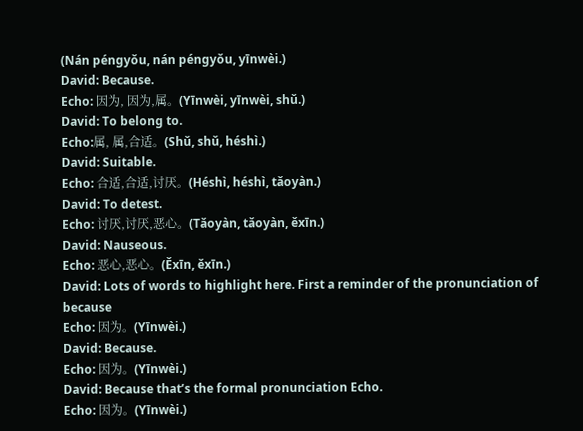(Nán péngyǒu, nán péngyǒu, yīnwèi.)
David: Because.
Echo: 因为, 因为,属。(Yīnwèi, yīnwèi, shǔ.)
David: To belong to.
Echo:属, 属,合适。(Shǔ, shǔ, héshì.)
David: Suitable.
Echo: 合适,合适,讨厌。(Héshì, héshì, tǎoyàn.)
David: To detest.
Echo: 讨厌,讨厌,恶心。(Tǎoyàn, tǎoyàn, ěxīn.)
David: Nauseous.
Echo: 恶心,恶心。(Ěxīn, ěxīn.)
David: Lots of words to highlight here. First a reminder of the pronunciation of because
Echo: 因为。(Yīnwèi.)
David: Because.
Echo: 因为。(Yīnwèi.)
David: Because that’s the formal pronunciation Echo.
Echo: 因为。(Yīnwèi.)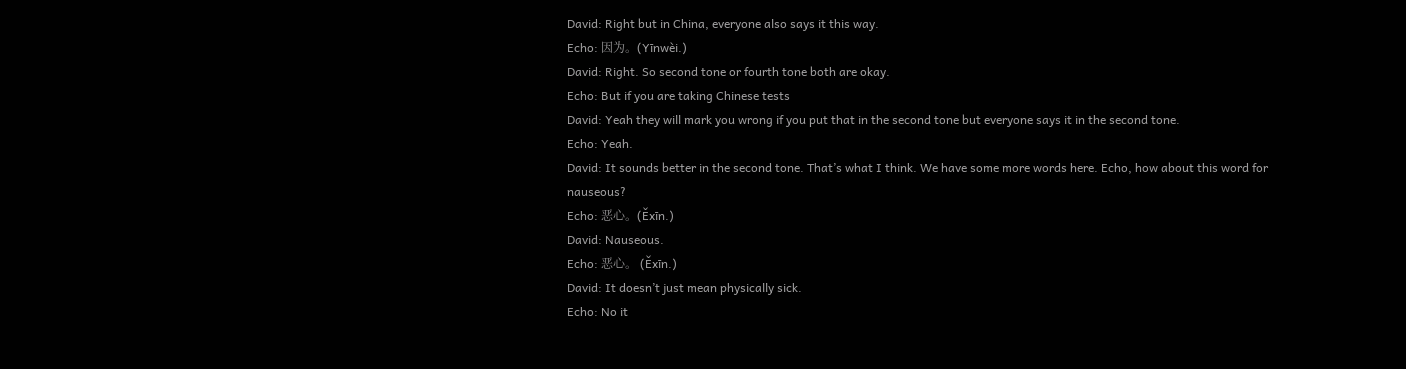David: Right but in China, everyone also says it this way.
Echo: 因为。(Yīnwèi.)
David: Right. So second tone or fourth tone both are okay.
Echo: But if you are taking Chinese tests
David: Yeah they will mark you wrong if you put that in the second tone but everyone says it in the second tone.
Echo: Yeah.
David: It sounds better in the second tone. That’s what I think. We have some more words here. Echo, how about this word for nauseous?
Echo: 恶心。(Ěxīn.)
David: Nauseous.
Echo: 恶心。 (Ěxīn.)
David: It doesn’t just mean physically sick.
Echo: No it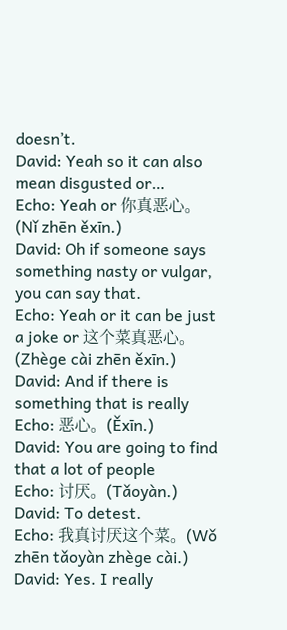doesn’t.
David: Yeah so it can also mean disgusted or…
Echo: Yeah or 你真恶心。 (Nǐ zhēn ěxīn.)
David: Oh if someone says something nasty or vulgar, you can say that.
Echo: Yeah or it can be just a joke or 这个菜真恶心。(Zhège cài zhēn ěxīn.)
David: And if there is something that is really
Echo: 恶心。(Ěxīn.)
David: You are going to find that a lot of people
Echo: 讨厌。(Tǎoyàn.)
David: To detest.
Echo: 我真讨厌这个菜。(Wǒ zhēn tǎoyàn zhège cài.)
David: Yes. I really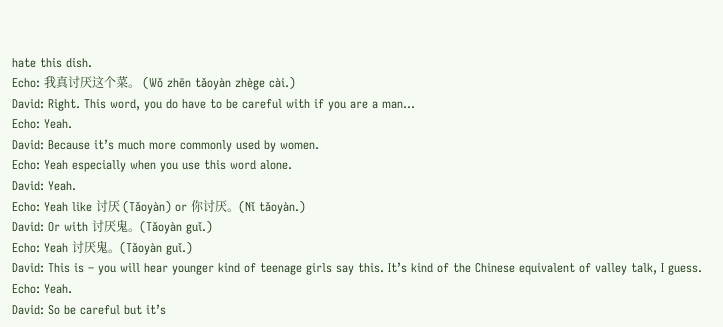hate this dish.
Echo: 我真讨厌这个菜。 (Wǒ zhēn tǎoyàn zhège cài.)
David: Right. This word, you do have to be careful with if you are a man…
Echo: Yeah.
David: Because it’s much more commonly used by women.
Echo: Yeah especially when you use this word alone.
David: Yeah.
Echo: Yeah like 讨厌 (Tǎoyàn) or 你讨厌。(Nǐ tǎoyàn.)
David: Or with 讨厌鬼。(Tǎoyàn guǐ.)
Echo: Yeah 讨厌鬼。(Tǎoyàn guǐ.)
David: This is – you will hear younger kind of teenage girls say this. It’s kind of the Chinese equivalent of valley talk, I guess.
Echo: Yeah.
David: So be careful but it’s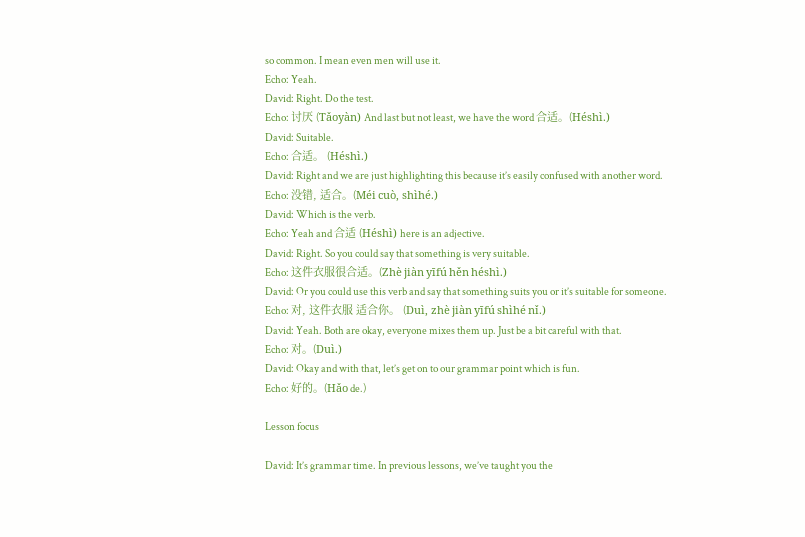so common. I mean even men will use it.
Echo: Yeah.
David: Right. Do the test.
Echo: 讨厌 (Tǎoyàn) And last but not least, we have the word 合适。(Héshì.)
David: Suitable.
Echo: 合适。 (Héshì.)
David: Right and we are just highlighting this because it’s easily confused with another word.
Echo: 没错, 适合。(Méi cuò, shìhé.)
David: Which is the verb.
Echo: Yeah and 合适 (Héshì) here is an adjective.
David: Right. So you could say that something is very suitable.
Echo: 这件衣服很合适。(Zhè jiàn yīfú hěn héshì.)
David: Or you could use this verb and say that something suits you or it’s suitable for someone.
Echo: 对, 这件衣服 适合你。 (Duì, zhè jiàn yīfú shìhé nǐ.)
David: Yeah. Both are okay, everyone mixes them up. Just be a bit careful with that.
Echo: 对。(Duì.)
David: Okay and with that, let’s get on to our grammar point which is fun.
Echo: 好的。(Hǎo de.)

Lesson focus

David: It’s grammar time. In previous lessons, we’ve taught you the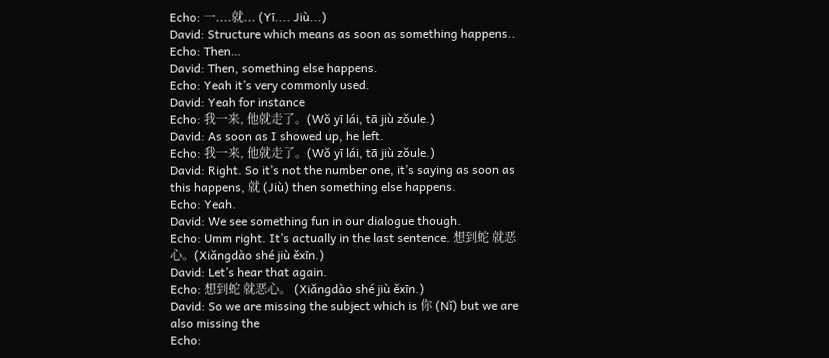Echo: 一....就... (Yī.... Jiù...)
David: Structure which means as soon as something happens..
Echo: Then…
David: Then, something else happens.
Echo: Yeah it’s very commonly used.
David: Yeah for instance
Echo: 我一来, 他就走了。(Wǒ yī lái, tā jiù zǒule.)
David: As soon as I showed up, he left.
Echo: 我一来, 他就走了。(Wǒ yī lái, tā jiù zǒule.)
David: Right. So it’s not the number one, it’s saying as soon as this happens, 就 (Jiù) then something else happens.
Echo: Yeah.
David: We see something fun in our dialogue though.
Echo: Umm right. It’s actually in the last sentence. 想到蛇 就恶心。(Xiǎngdào shé jiù ěxīn.)
David: Let’s hear that again.
Echo: 想到蛇 就恶心。 (Xiǎngdào shé jiù ěxīn.)
David: So we are missing the subject which is 你 (Nǐ) but we are also missing the
Echo: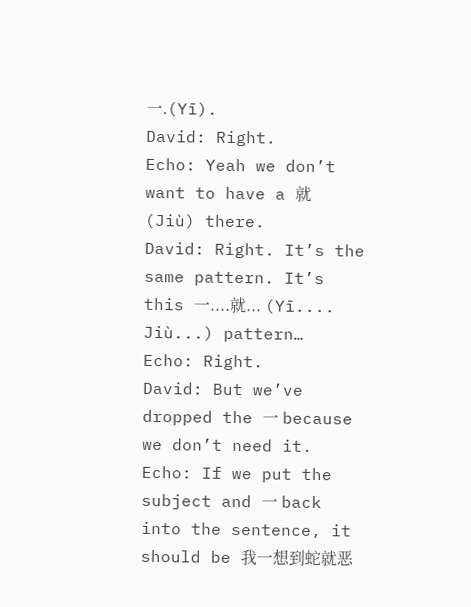一.(Yī).
David: Right.
Echo: Yeah we don’t want to have a 就 (Jiù) there.
David: Right. It’s the same pattern. It’s this 一....就... (Yī.... Jiù...) pattern…
Echo: Right.
David: But we’ve dropped the 一 because we don’t need it.
Echo: If we put the subject and 一 back into the sentence, it should be 我一想到蛇就恶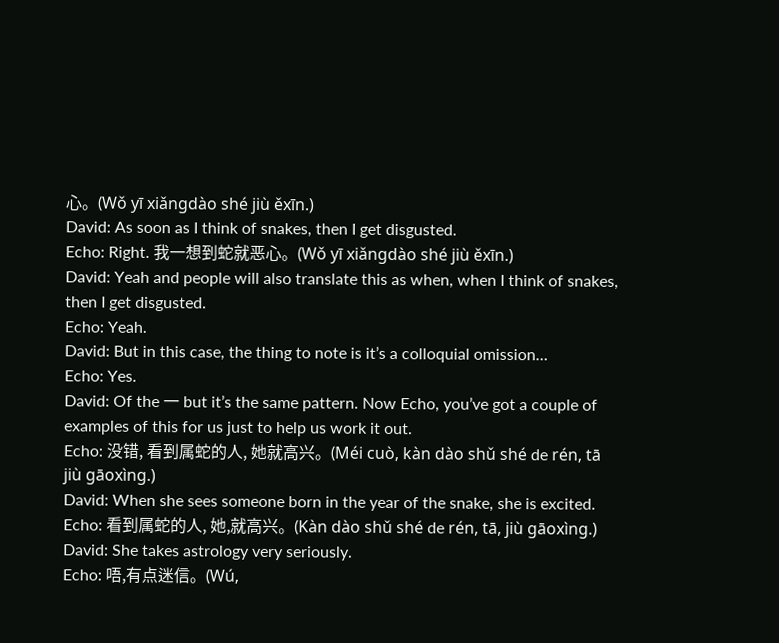心。(Wǒ yī xiǎngdào shé jiù ěxīn.)
David: As soon as I think of snakes, then I get disgusted.
Echo: Right. 我一想到蛇就恶心。(Wǒ yī xiǎngdào shé jiù ěxīn.)
David: Yeah and people will also translate this as when, when I think of snakes, then I get disgusted.
Echo: Yeah.
David: But in this case, the thing to note is it’s a colloquial omission…
Echo: Yes.
David: Of the 一 but it’s the same pattern. Now Echo, you’ve got a couple of examples of this for us just to help us work it out.
Echo: 没错, 看到属蛇的人, 她就高兴。(Méi cuò, kàn dào shǔ shé de rén, tā jiù gāoxìng.)
David: When she sees someone born in the year of the snake, she is excited.
Echo: 看到属蛇的人, 她,就高兴。(Kàn dào shǔ shé de rén, tā, jiù gāoxìng.)
David: She takes astrology very seriously.
Echo: 唔,有点迷信。(Wú,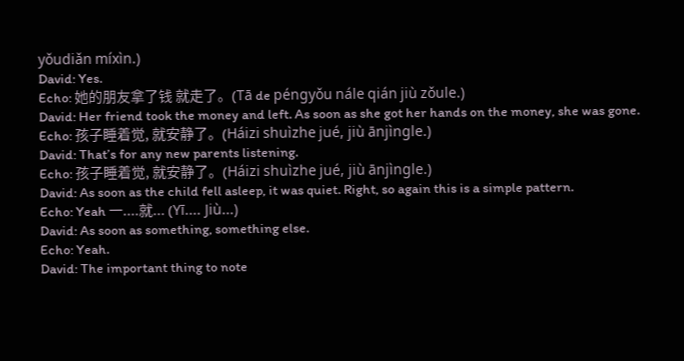yǒudiǎn míxìn.)
David: Yes.
Echo: 她的朋友拿了钱 就走了。(Tā de péngyǒu nále qián jiù zǒule.)
David: Her friend took the money and left. As soon as she got her hands on the money, she was gone.
Echo: 孩子睡着觉, 就安静了。(Háizi shuìzhe jué, jiù ānjìngle.)
David: That’s for any new parents listening.
Echo: 孩子睡着觉, 就安静了。(Háizi shuìzhe jué, jiù ānjìngle.)
David: As soon as the child fell asleep, it was quiet. Right, so again this is a simple pattern.
Echo: Yeah 一....就... (Yī.... Jiù...)
David: As soon as something, something else.
Echo: Yeah.
David: The important thing to note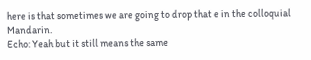here is that sometimes we are going to drop that e in the colloquial Mandarin.
Echo: Yeah but it still means the same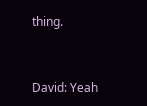thing.


David: Yeah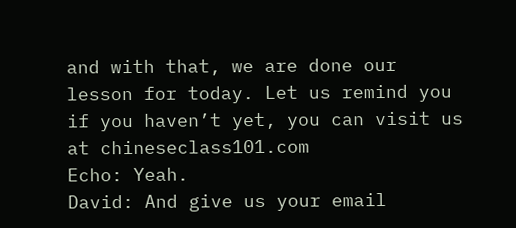and with that, we are done our lesson for today. Let us remind you if you haven’t yet, you can visit us at chineseclass101.com
Echo: Yeah.
David: And give us your email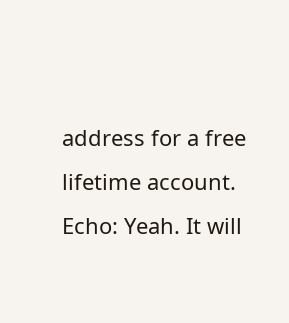address for a free lifetime account.
Echo: Yeah. It will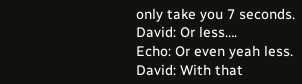only take you 7 seconds.
David: Or less….
Echo: Or even yeah less.
David: With that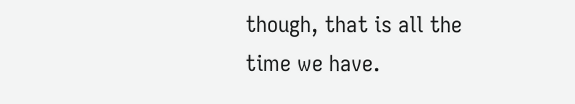though, that is all the time we have.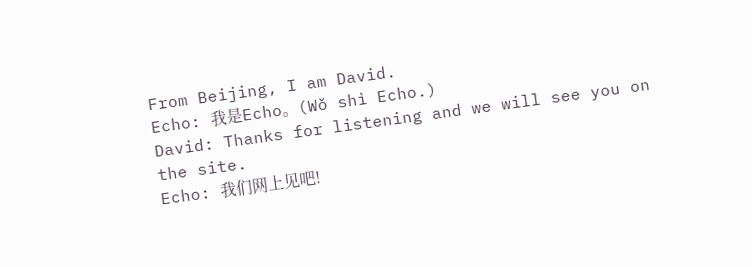From Beijing, I am David.
Echo: 我是Echo。(Wǒ shì Echo.)
David: Thanks for listening and we will see you on the site.
Echo: 我们网上见吧!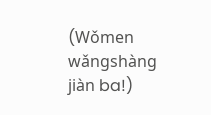(Wǒmen wǎngshàng jiàn ba!)